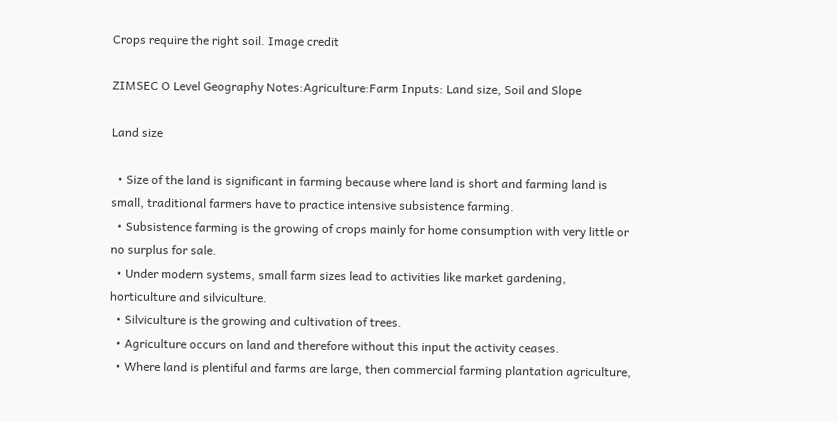Crops require the right soil. Image credit

ZIMSEC O Level Geography Notes:Agriculture:Farm Inputs: Land size, Soil and Slope

Land size

  • Size of the land is significant in farming because where land is short and farming land is small, traditional farmers have to practice intensive subsistence farming.
  • Subsistence farming is the growing of crops mainly for home consumption with very little or no surplus for sale.
  • Under modern systems, small farm sizes lead to activities like market gardening, horticulture and silviculture.
  • Silviculture is the growing and cultivation of trees.
  • Agriculture occurs on land and therefore without this input the activity ceases.
  • Where land is plentiful and farms are large, then commercial farming plantation agriculture,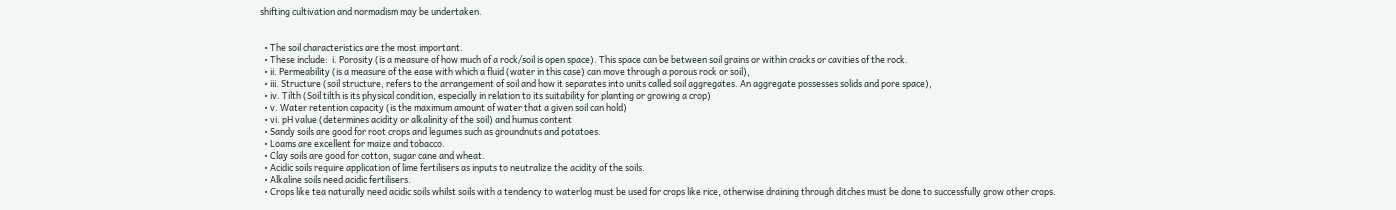shifting cultivation and normadism may be undertaken.


  • The soil characteristics are the most important.
  • These include:  i. Porosity (is a measure of how much of a rock/soil is open space). This space can be between soil grains or within cracks or cavities of the rock.
  • ii. Permeability (is a measure of the ease with which a fluid (water in this case) can move through a porous rock or soil),
  • iii. Structure (soil structure, refers to the arrangement of soil and how it separates into units called soil aggregates. An aggregate possesses solids and pore space),
  • iv. Tilth (Soil tilth is its physical condition, especially in relation to its suitability for planting or growing a crop)
  • v. Water retention capacity (is the maximum amount of water that a given soil can hold)
  • vi. pH value (determines acidity or alkalinity of the soil) and humus content
  • Sandy soils are good for root crops and legumes such as groundnuts and potatoes.
  • Loams are excellent for maize and tobacco.
  • Clay soils are good for cotton, sugar cane and wheat.
  • Acidic soils require application of lime fertilisers as inputs to neutralize the acidity of the soils.
  • Alkaline soils need acidic fertilisers.
  • Crops like tea naturally need acidic soils whilst soils with a tendency to waterlog must be used for crops like rice, otherwise draining through ditches must be done to successfully grow other crops.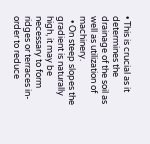• This is crucial as it determines the drainage of the soil as well as utilization of machinery.
  • On steep slopes the gradient is naturally high, it may be necessary to form ridges or terraces in-order to reduce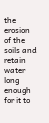the erosion of the soils and retain water long enough for it to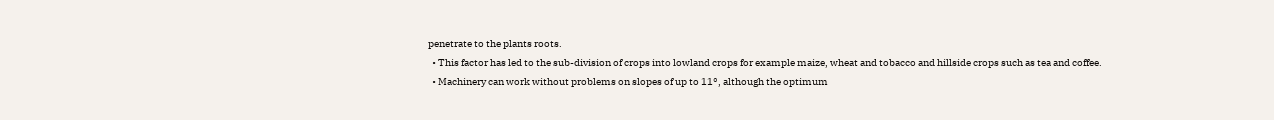penetrate to the plants roots.
  • This factor has led to the sub-division of crops into lowland crops for example maize, wheat and tobacco and hillside crops such as tea and coffee.
  • Machinery can work without problems on slopes of up to 11°, although the optimum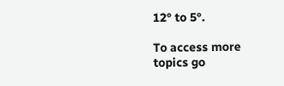12° to 5°.

To access more topics go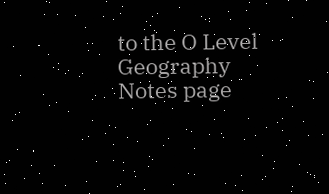to the O Level Geography Notes page